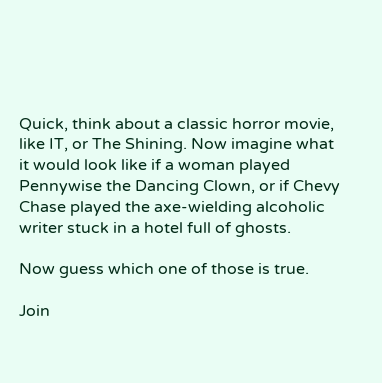Quick, think about a classic horror movie, like IT, or The Shining. Now imagine what it would look like if a woman played Pennywise the Dancing Clown, or if Chevy Chase played the axe-wielding alcoholic writer stuck in a hotel full of ghosts.

Now guess which one of those is true.

Join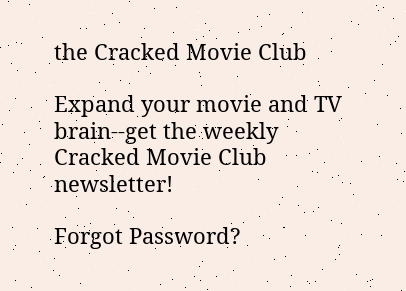the Cracked Movie Club

Expand your movie and TV brain--get the weekly Cracked Movie Club newsletter!

Forgot Password?